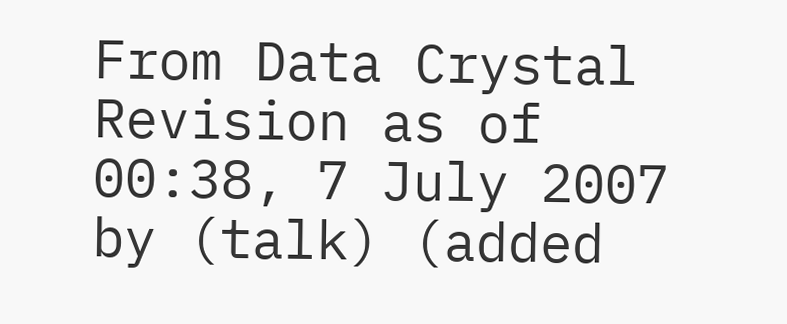From Data Crystal
Revision as of 00:38, 7 July 2007 by (talk) (added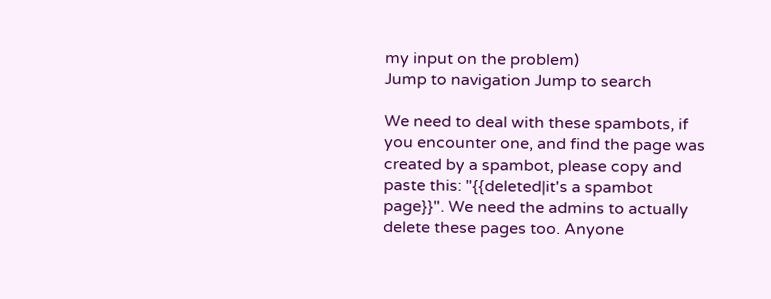my input on the problem)
Jump to navigation Jump to search

We need to deal with these spambots, if you encounter one, and find the page was created by a spambot, please copy and paste this: "{{deleted|it's a spambot page}}". We need the admins to actually delete these pages too. Anyone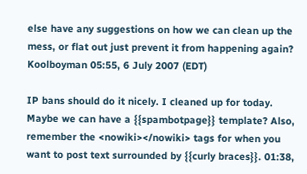else have any suggestions on how we can clean up the mess, or flat out just prevent it from happening again? Koolboyman 05:55, 6 July 2007 (EDT)

IP bans should do it nicely. I cleaned up for today. Maybe we can have a {{spambotpage}} template? Also, remember the <nowiki></nowiki> tags for when you want to post text surrounded by {{curly braces}}. 01:38,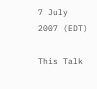7 July 2007 (EDT)

This Talk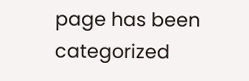page has been categorized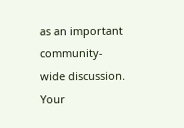as an important community-wide discussion. Your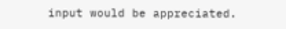input would be appreciated.